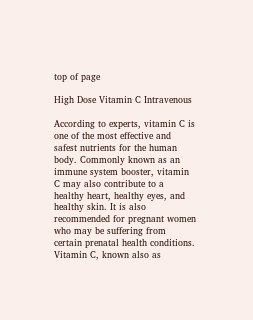top of page

High Dose Vitamin C Intravenous

According to experts, vitamin C is one of the most effective and safest nutrients for the human body. Commonly known as an immune system booster, vitamin C may also contribute to a healthy heart, healthy eyes, and healthy skin. It is also recommended for pregnant women who may be suffering from certain prenatal health conditions. Vitamin C, known also as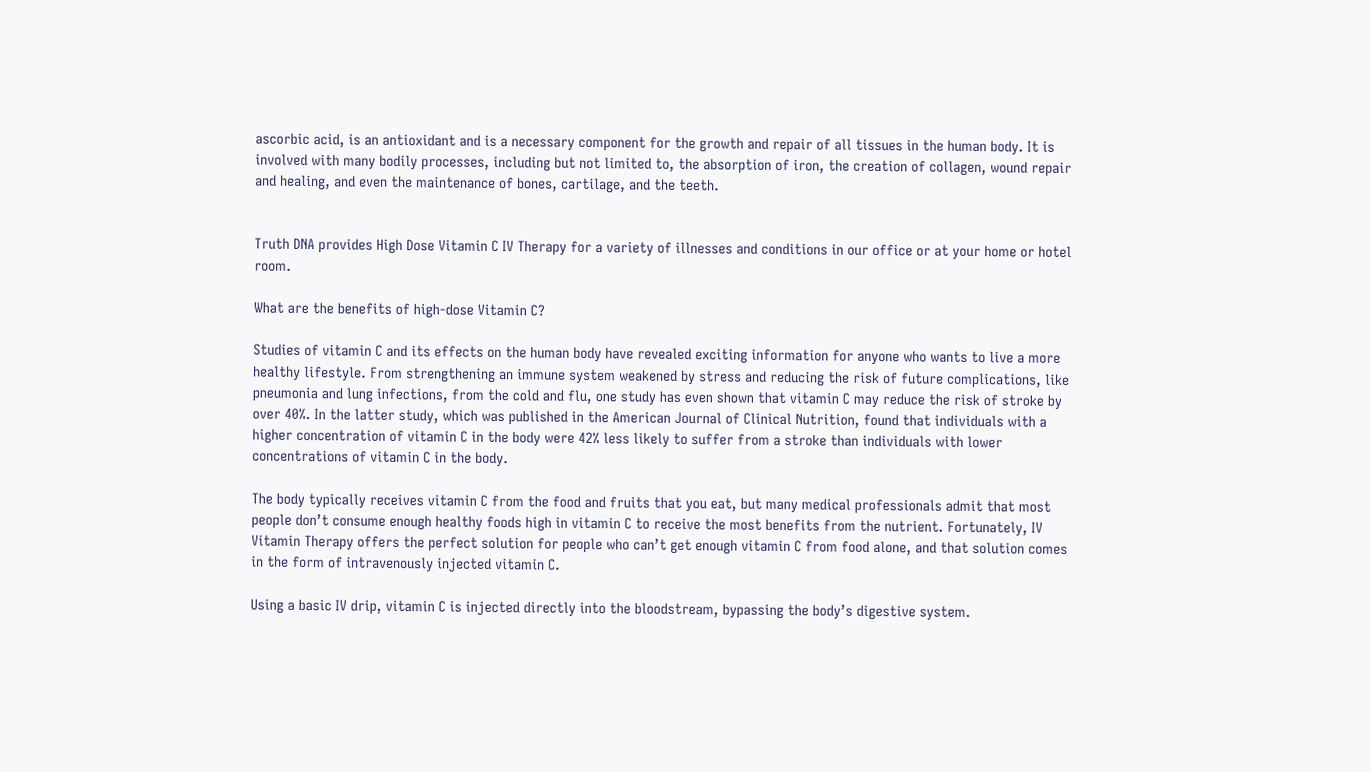ascorbic acid, is an antioxidant and is a necessary component for the growth and repair of all tissues in the human body. It is involved with many bodily processes, including but not limited to, the absorption of iron, the creation of collagen, wound repair and healing, and even the maintenance of bones, cartilage, and the teeth.


Truth DNA provides High Dose Vitamin C IV Therapy for a variety of illnesses and conditions in our office or at your home or hotel room.

What are the benefits of high-dose Vitamin C?

Studies of vitamin C and its effects on the human body have revealed exciting information for anyone who wants to live a more healthy lifestyle. From strengthening an immune system weakened by stress and reducing the risk of future complications, like pneumonia and lung infections, from the cold and flu, one study has even shown that vitamin C may reduce the risk of stroke by over 40%. In the latter study, which was published in the American Journal of Clinical Nutrition, found that individuals with a higher concentration of vitamin C in the body were 42% less likely to suffer from a stroke than individuals with lower concentrations of vitamin C in the body.

The body typically receives vitamin C from the food and fruits that you eat, but many medical professionals admit that most people don’t consume enough healthy foods high in vitamin C to receive the most benefits from the nutrient. Fortunately, IV Vitamin Therapy offers the perfect solution for people who can’t get enough vitamin C from food alone, and that solution comes in the form of intravenously injected vitamin C.

Using a basic IV drip, vitamin C is injected directly into the bloodstream, bypassing the body’s digestive system.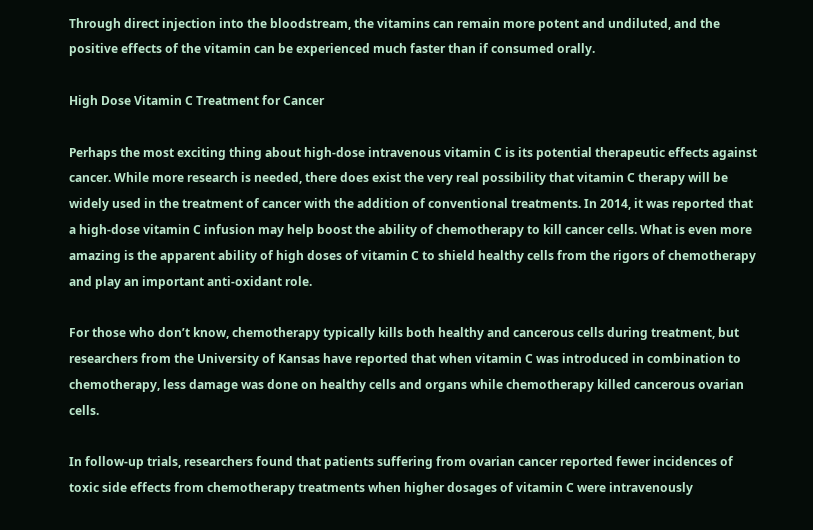Through direct injection into the bloodstream, the vitamins can remain more potent and undiluted, and the positive effects of the vitamin can be experienced much faster than if consumed orally.

High Dose Vitamin C Treatment for Cancer

Perhaps the most exciting thing about high-dose intravenous vitamin C is its potential therapeutic effects against cancer. While more research is needed, there does exist the very real possibility that vitamin C therapy will be widely used in the treatment of cancer with the addition of conventional treatments. In 2014, it was reported that a high-dose vitamin C infusion may help boost the ability of chemotherapy to kill cancer cells. What is even more amazing is the apparent ability of high doses of vitamin C to shield healthy cells from the rigors of chemotherapy and play an important anti-oxidant role.

For those who don’t know, chemotherapy typically kills both healthy and cancerous cells during treatment, but researchers from the University of Kansas have reported that when vitamin C was introduced in combination to chemotherapy, less damage was done on healthy cells and organs while chemotherapy killed cancerous ovarian cells.

In follow-up trials, researchers found that patients suffering from ovarian cancer reported fewer incidences of toxic side effects from chemotherapy treatments when higher dosages of vitamin C were intravenously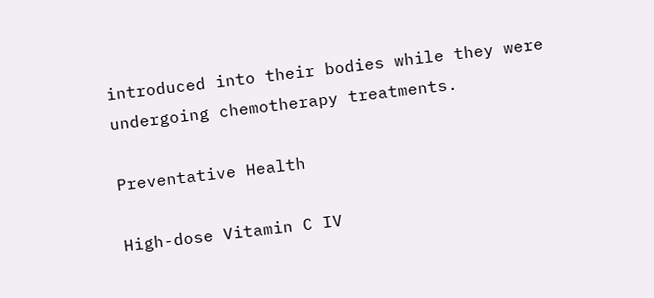introduced into their bodies while they were undergoing chemotherapy treatments.

Preventative Health

High-dose Vitamin C IV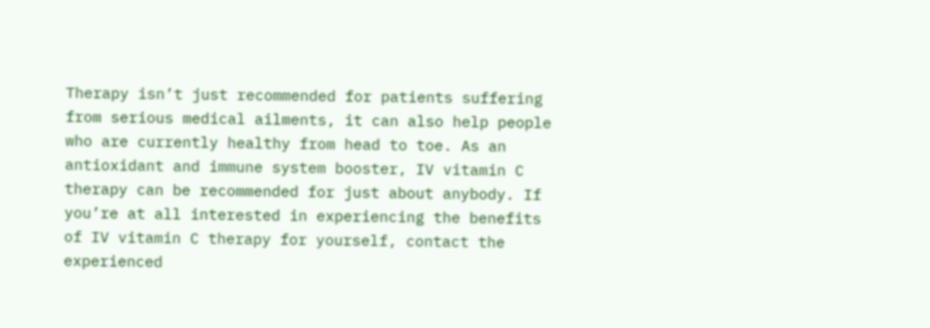Therapy isn’t just recommended for patients suffering from serious medical ailments, it can also help people who are currently healthy from head to toe. As an antioxidant and immune system booster, IV vitamin C therapy can be recommended for just about anybody. If you’re at all interested in experiencing the benefits of IV vitamin C therapy for yourself, contact the experienced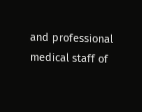and professional medical staff of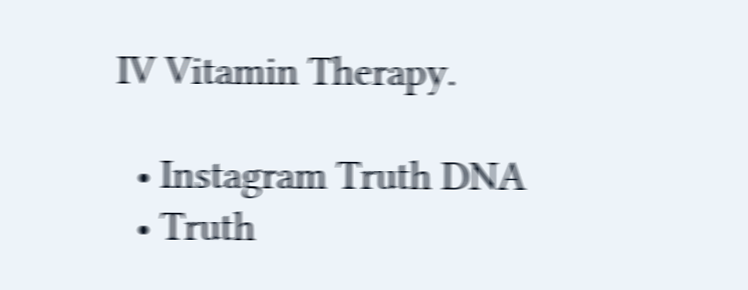IV Vitamin Therapy.

  • Instagram Truth DNA
  • Truth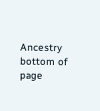Ancestry
bottom of page